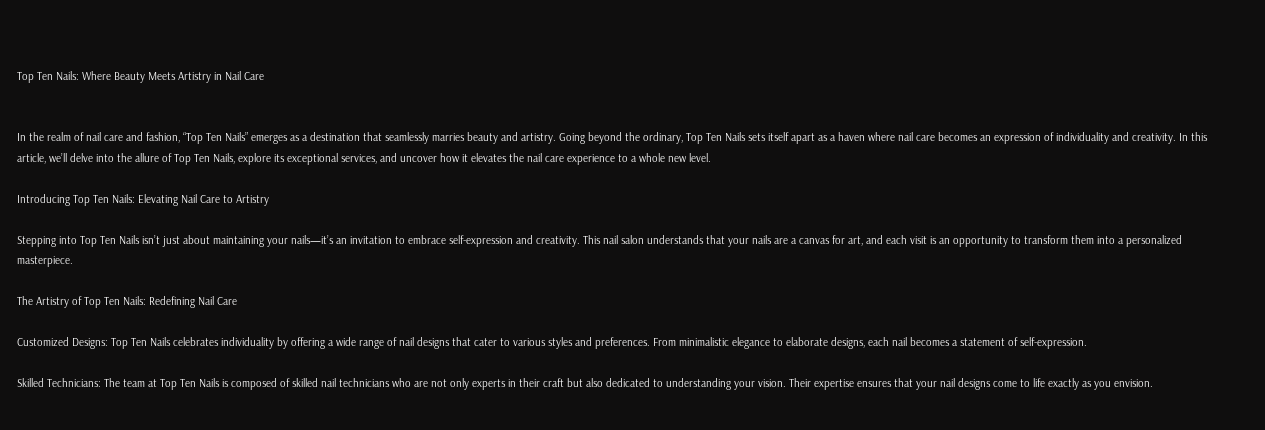Top Ten Nails: Where Beauty Meets Artistry in Nail Care


In the realm of nail care and fashion, “Top Ten Nails” emerges as a destination that seamlessly marries beauty and artistry. Going beyond the ordinary, Top Ten Nails sets itself apart as a haven where nail care becomes an expression of individuality and creativity. In this article, we’ll delve into the allure of Top Ten Nails, explore its exceptional services, and uncover how it elevates the nail care experience to a whole new level.

Introducing Top Ten Nails: Elevating Nail Care to Artistry

Stepping into Top Ten Nails isn’t just about maintaining your nails—it’s an invitation to embrace self-expression and creativity. This nail salon understands that your nails are a canvas for art, and each visit is an opportunity to transform them into a personalized masterpiece.

The Artistry of Top Ten Nails: Redefining Nail Care

Customized Designs: Top Ten Nails celebrates individuality by offering a wide range of nail designs that cater to various styles and preferences. From minimalistic elegance to elaborate designs, each nail becomes a statement of self-expression.

Skilled Technicians: The team at Top Ten Nails is composed of skilled nail technicians who are not only experts in their craft but also dedicated to understanding your vision. Their expertise ensures that your nail designs come to life exactly as you envision.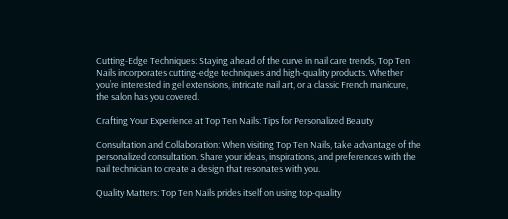Cutting-Edge Techniques: Staying ahead of the curve in nail care trends, Top Ten Nails incorporates cutting-edge techniques and high-quality products. Whether you’re interested in gel extensions, intricate nail art, or a classic French manicure, the salon has you covered.

Crafting Your Experience at Top Ten Nails: Tips for Personalized Beauty

Consultation and Collaboration: When visiting Top Ten Nails, take advantage of the personalized consultation. Share your ideas, inspirations, and preferences with the nail technician to create a design that resonates with you.

Quality Matters: Top Ten Nails prides itself on using top-quality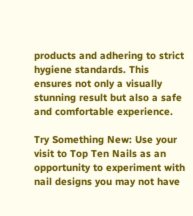products and adhering to strict hygiene standards. This ensures not only a visually stunning result but also a safe and comfortable experience.

Try Something New: Use your visit to Top Ten Nails as an opportunity to experiment with nail designs you may not have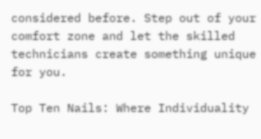considered before. Step out of your comfort zone and let the skilled technicians create something unique for you.

Top Ten Nails: Where Individuality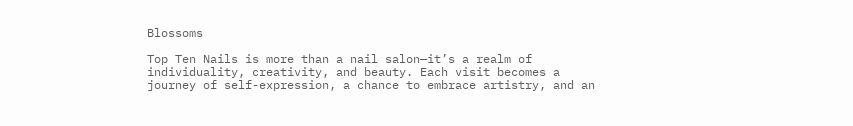Blossoms

Top Ten Nails is more than a nail salon—it’s a realm of individuality, creativity, and beauty. Each visit becomes a journey of self-expression, a chance to embrace artistry, and an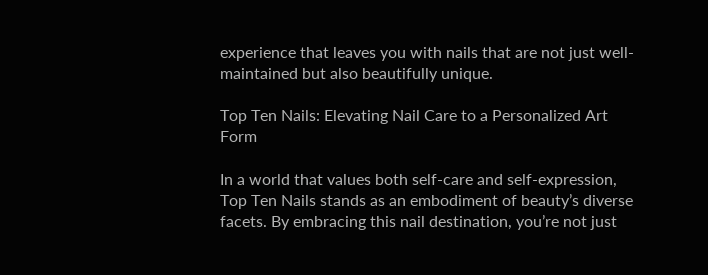experience that leaves you with nails that are not just well-maintained but also beautifully unique.

Top Ten Nails: Elevating Nail Care to a Personalized Art Form

In a world that values both self-care and self-expression, Top Ten Nails stands as an embodiment of beauty’s diverse facets. By embracing this nail destination, you’re not just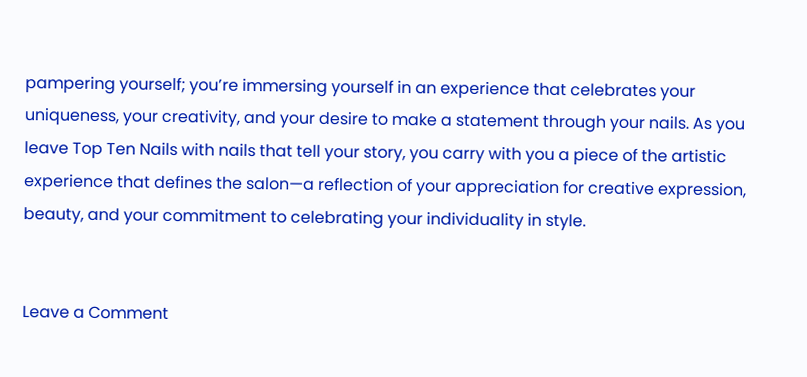pampering yourself; you’re immersing yourself in an experience that celebrates your uniqueness, your creativity, and your desire to make a statement through your nails. As you leave Top Ten Nails with nails that tell your story, you carry with you a piece of the artistic experience that defines the salon—a reflection of your appreciation for creative expression, beauty, and your commitment to celebrating your individuality in style.


Leave a Comment